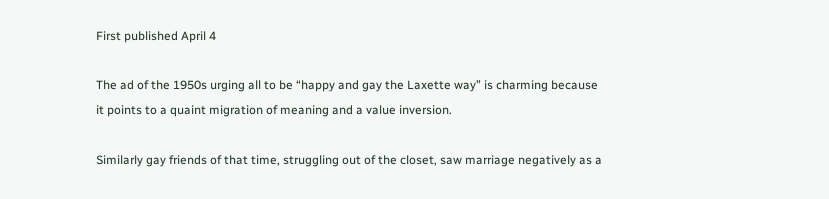First published April 4

The ad of the 1950s urging all to be “happy and gay the Laxette way” is charming because it points to a quaint migration of meaning and a value inversion.

Similarly gay friends of that time, struggling out of the closet, saw marriage negatively as a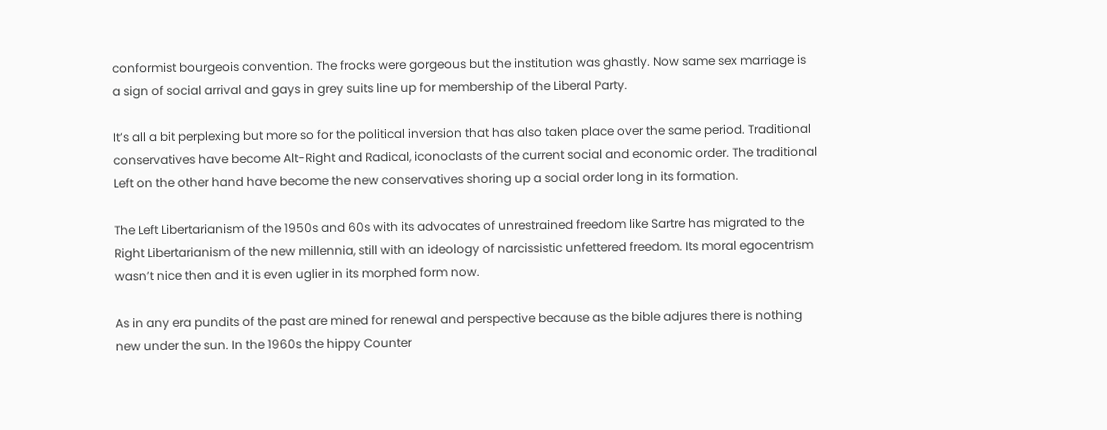conformist bourgeois convention. The frocks were gorgeous but the institution was ghastly. Now same sex marriage is a sign of social arrival and gays in grey suits line up for membership of the Liberal Party.

It’s all a bit perplexing but more so for the political inversion that has also taken place over the same period. Traditional conservatives have become Alt-Right and Radical, iconoclasts of the current social and economic order. The traditional Left on the other hand have become the new conservatives shoring up a social order long in its formation.

The Left Libertarianism of the 1950s and 60s with its advocates of unrestrained freedom like Sartre has migrated to the Right Libertarianism of the new millennia, still with an ideology of narcissistic unfettered freedom. Its moral egocentrism wasn’t nice then and it is even uglier in its morphed form now.

As in any era pundits of the past are mined for renewal and perspective because as the bible adjures there is nothing new under the sun. In the 1960s the hippy Counter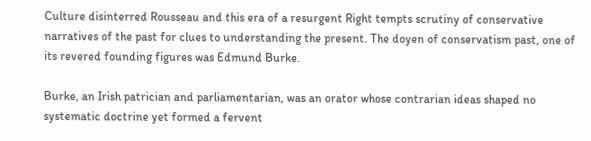Culture disinterred Rousseau and this era of a resurgent Right tempts scrutiny of conservative narratives of the past for clues to understanding the present. The doyen of conservatism past, one of its revered founding figures was Edmund Burke.

Burke, an Irish patrician and parliamentarian, was an orator whose contrarian ideas shaped no systematic doctrine yet formed a fervent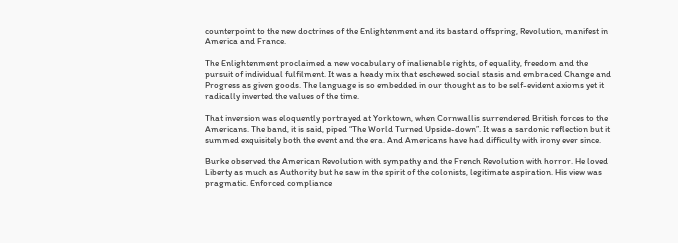counterpoint to the new doctrines of the Enlightenment and its bastard offspring, Revolution, manifest in America and France.

The Enlightenment proclaimed a new vocabulary of inalienable rights, of equality, freedom and the pursuit of individual fulfilment. It was a heady mix that eschewed social stasis and embraced Change and Progress as given goods. The language is so embedded in our thought as to be self-evident axioms yet it radically inverted the values of the time.

That inversion was eloquently portrayed at Yorktown, when Cornwallis surrendered British forces to the Americans. The band, it is said, piped “The World Turned Upside-down”. It was a sardonic reflection but it summed exquisitely both the event and the era. And Americans have had difficulty with irony ever since.

Burke observed the American Revolution with sympathy and the French Revolution with horror. He loved Liberty as much as Authority but he saw in the spirit of the colonists, legitimate aspiration. His view was pragmatic. Enforced compliance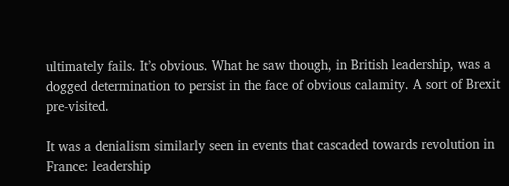ultimately fails. It’s obvious. What he saw though, in British leadership, was a dogged determination to persist in the face of obvious calamity. A sort of Brexit pre-visited.

It was a denialism similarly seen in events that cascaded towards revolution in France: leadership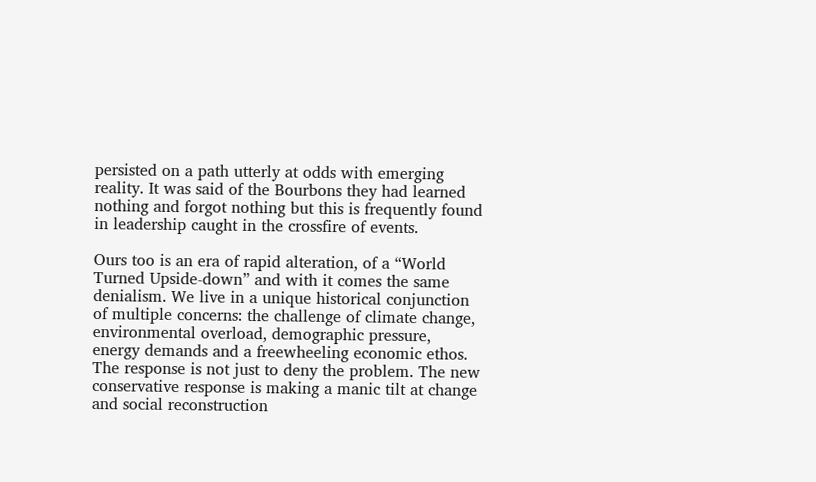persisted on a path utterly at odds with emerging reality. It was said of the Bourbons they had learned nothing and forgot nothing but this is frequently found in leadership caught in the crossfire of events.

Ours too is an era of rapid alteration, of a “World Turned Upside-down” and with it comes the same denialism. We live in a unique historical conjunction of multiple concerns: the challenge of climate change, environmental overload, demographic pressure, energy demands and a freewheeling economic ethos. The response is not just to deny the problem. The new conservative response is making a manic tilt at change and social reconstruction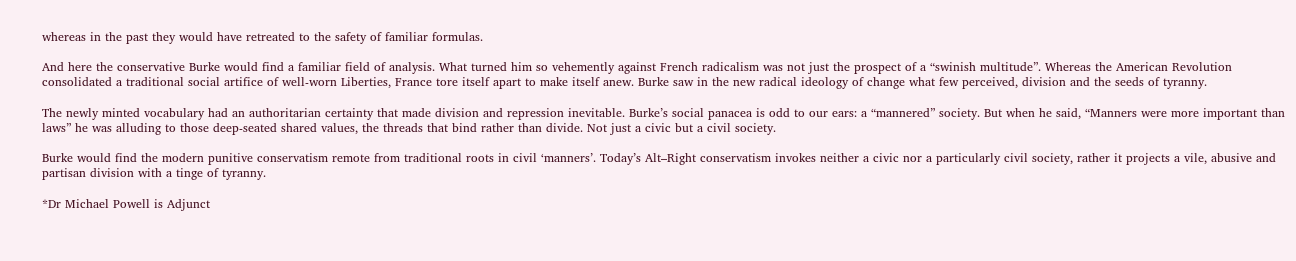whereas in the past they would have retreated to the safety of familiar formulas.

And here the conservative Burke would find a familiar field of analysis. What turned him so vehemently against French radicalism was not just the prospect of a “swinish multitude”. Whereas the American Revolution consolidated a traditional social artifice of well-worn Liberties, France tore itself apart to make itself anew. Burke saw in the new radical ideology of change what few perceived, division and the seeds of tyranny.

The newly minted vocabulary had an authoritarian certainty that made division and repression inevitable. Burke’s social panacea is odd to our ears: a “mannered” society. But when he said, “Manners were more important than laws” he was alluding to those deep-seated shared values, the threads that bind rather than divide. Not just a civic but a civil society.

Burke would find the modern punitive conservatism remote from traditional roots in civil ‘manners’. Today’s Alt–Right conservatism invokes neither a civic nor a particularly civil society, rather it projects a vile, abusive and partisan division with a tinge of tyranny.

*Dr Michael Powell is Adjunct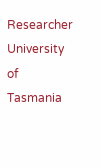Researcher University of Tasmania